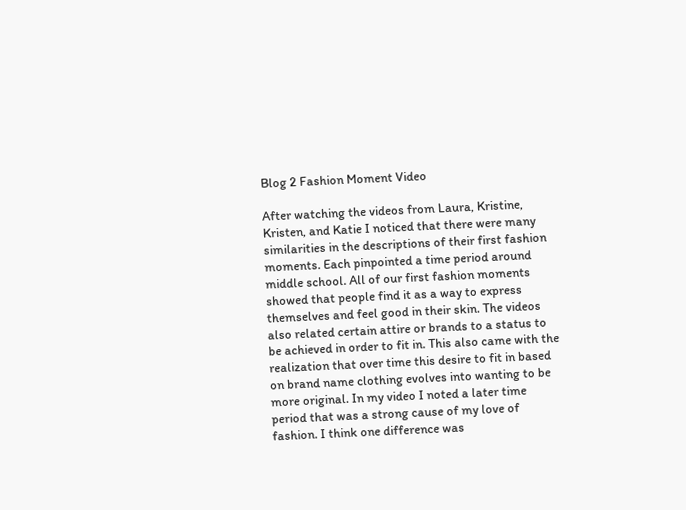Blog 2 Fashion Moment Video

After watching the videos from Laura, Kristine, Kristen, and Katie I noticed that there were many similarities in the descriptions of their first fashion moments. Each pinpointed a time period around middle school. All of our first fashion moments showed that people find it as a way to express themselves and feel good in their skin. The videos also related certain attire or brands to a status to be achieved in order to fit in. This also came with the realization that over time this desire to fit in based on brand name clothing evolves into wanting to be more original. In my video I noted a later time period that was a strong cause of my love of fashion. I think one difference was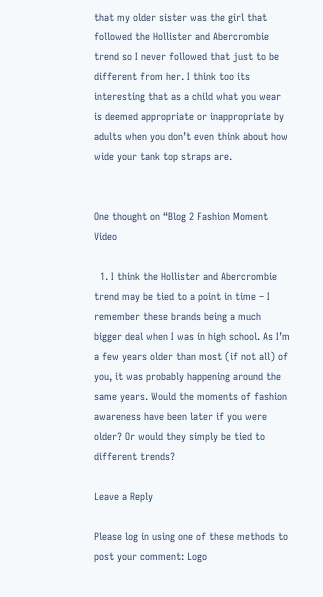that my older sister was the girl that followed the Hollister and Abercrombie trend so I never followed that just to be different from her. I think too its interesting that as a child what you wear is deemed appropriate or inappropriate by adults when you don’t even think about how wide your tank top straps are.


One thought on “Blog 2 Fashion Moment Video

  1. I think the Hollister and Abercrombie trend may be tied to a point in time – I remember these brands being a much bigger deal when I was in high school. As I’m a few years older than most (if not all) of you, it was probably happening around the same years. Would the moments of fashion awareness have been later if you were older? Or would they simply be tied to different trends?

Leave a Reply

Please log in using one of these methods to post your comment: Logo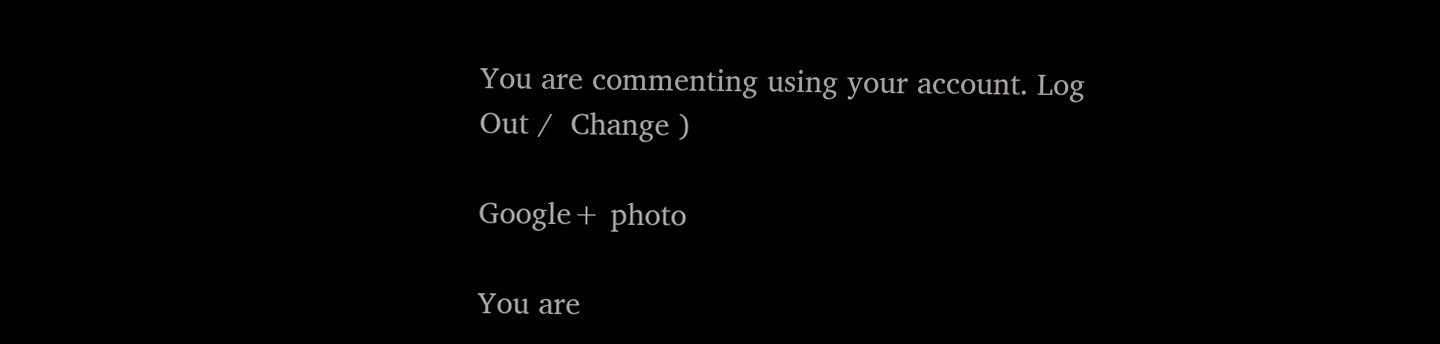You are commenting using your account. Log Out /  Change )

Google+ photo

You are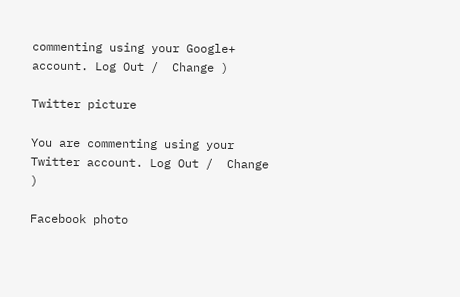commenting using your Google+ account. Log Out /  Change )

Twitter picture

You are commenting using your Twitter account. Log Out /  Change )

Facebook photo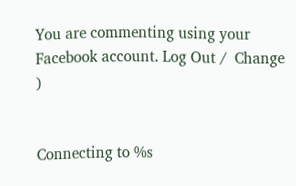You are commenting using your Facebook account. Log Out /  Change )


Connecting to %s